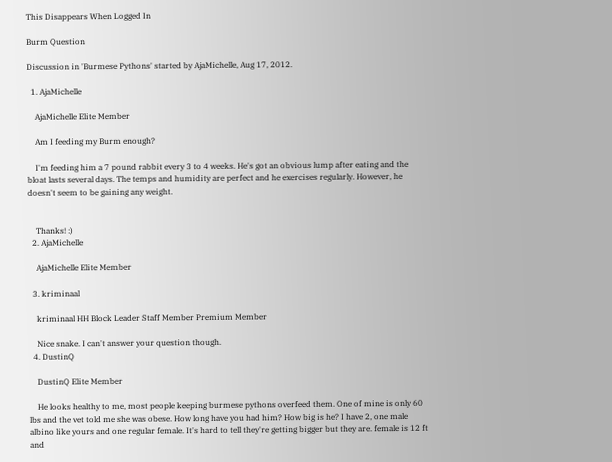This Disappears When Logged In

Burm Question

Discussion in 'Burmese Pythons' started by AjaMichelle, Aug 17, 2012.

  1. AjaMichelle

    AjaMichelle Elite Member

    Am I feeding my Burm enough?

    I'm feeding him a 7 pound rabbit every 3 to 4 weeks. He's got an obvious lump after eating and the bloat lasts several days. The temps and humidity are perfect and he exercises regularly. However, he doesn't seem to be gaining any weight.


    Thanks! :)
  2. AjaMichelle

    AjaMichelle Elite Member

  3. kriminaal

    kriminaal HH Block Leader Staff Member Premium Member

    Nice snake. I can't answer your question though.
  4. DustinQ

    DustinQ Elite Member

    He looks healthy to me, most people keeping burmese pythons overfeed them. One of mine is only 60 lbs and the vet told me she was obese. How long have you had him? How big is he? I have 2, one male albino like yours and one regular female. It's hard to tell they're getting bigger but they are. female is 12 ft and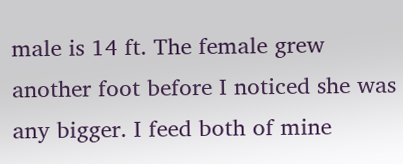male is 14 ft. The female grew another foot before I noticed she was any bigger. I feed both of mine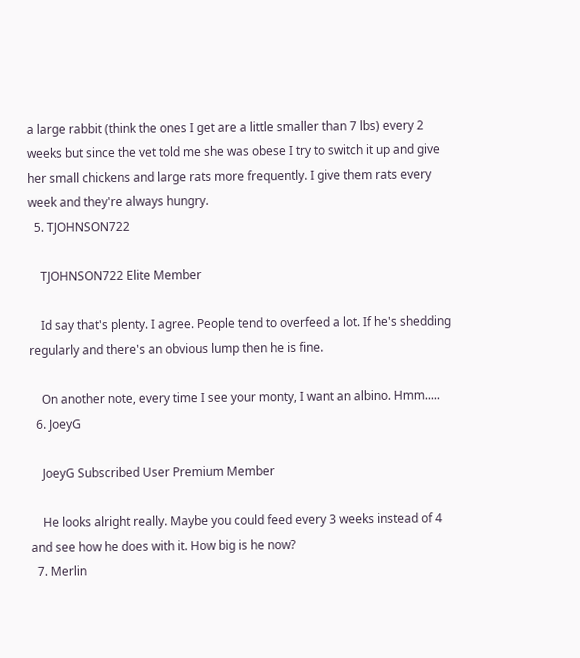a large rabbit (think the ones I get are a little smaller than 7 lbs) every 2 weeks but since the vet told me she was obese I try to switch it up and give her small chickens and large rats more frequently. I give them rats every week and they're always hungry.
  5. TJOHNSON722

    TJOHNSON722 Elite Member

    Id say that's plenty. I agree. People tend to overfeed a lot. If he's shedding regularly and there's an obvious lump then he is fine.

    On another note, every time I see your monty, I want an albino. Hmm.....
  6. JoeyG

    JoeyG Subscribed User Premium Member

    He looks alright really. Maybe you could feed every 3 weeks instead of 4 and see how he does with it. How big is he now?
  7. Merlin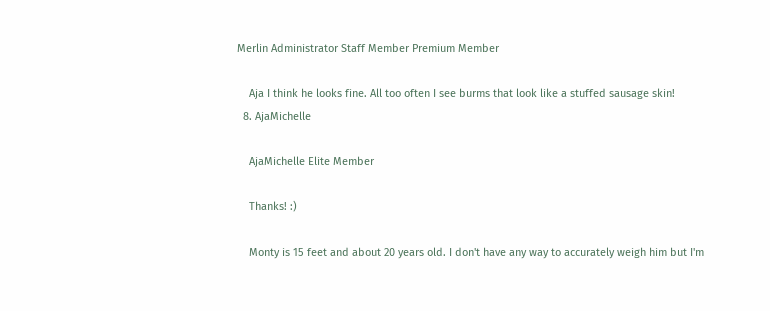Merlin Administrator Staff Member Premium Member

    Aja I think he looks fine. All too often I see burms that look like a stuffed sausage skin!
  8. AjaMichelle

    AjaMichelle Elite Member

    Thanks! :)

    Monty is 15 feet and about 20 years old. I don't have any way to accurately weigh him but I'm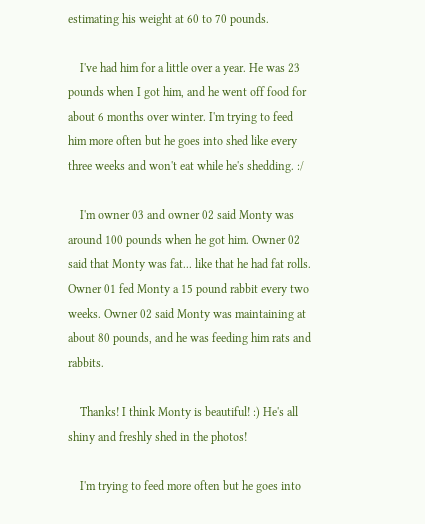estimating his weight at 60 to 70 pounds.

    I've had him for a little over a year. He was 23 pounds when I got him, and he went off food for about 6 months over winter. I'm trying to feed him more often but he goes into shed like every three weeks and won't eat while he's shedding. :/

    I'm owner 03 and owner 02 said Monty was around 100 pounds when he got him. Owner 02 said that Monty was fat... like that he had fat rolls. Owner 01 fed Monty a 15 pound rabbit every two weeks. Owner 02 said Monty was maintaining at about 80 pounds, and he was feeding him rats and rabbits.

    Thanks! I think Monty is beautiful! :) He's all shiny and freshly shed in the photos!

    I'm trying to feed more often but he goes into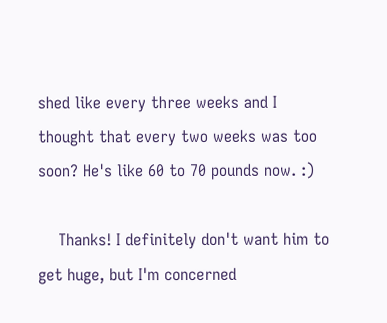shed like every three weeks and I thought that every two weeks was too soon? He's like 60 to 70 pounds now. :)

    Thanks! I definitely don't want him to get huge, but I'm concerned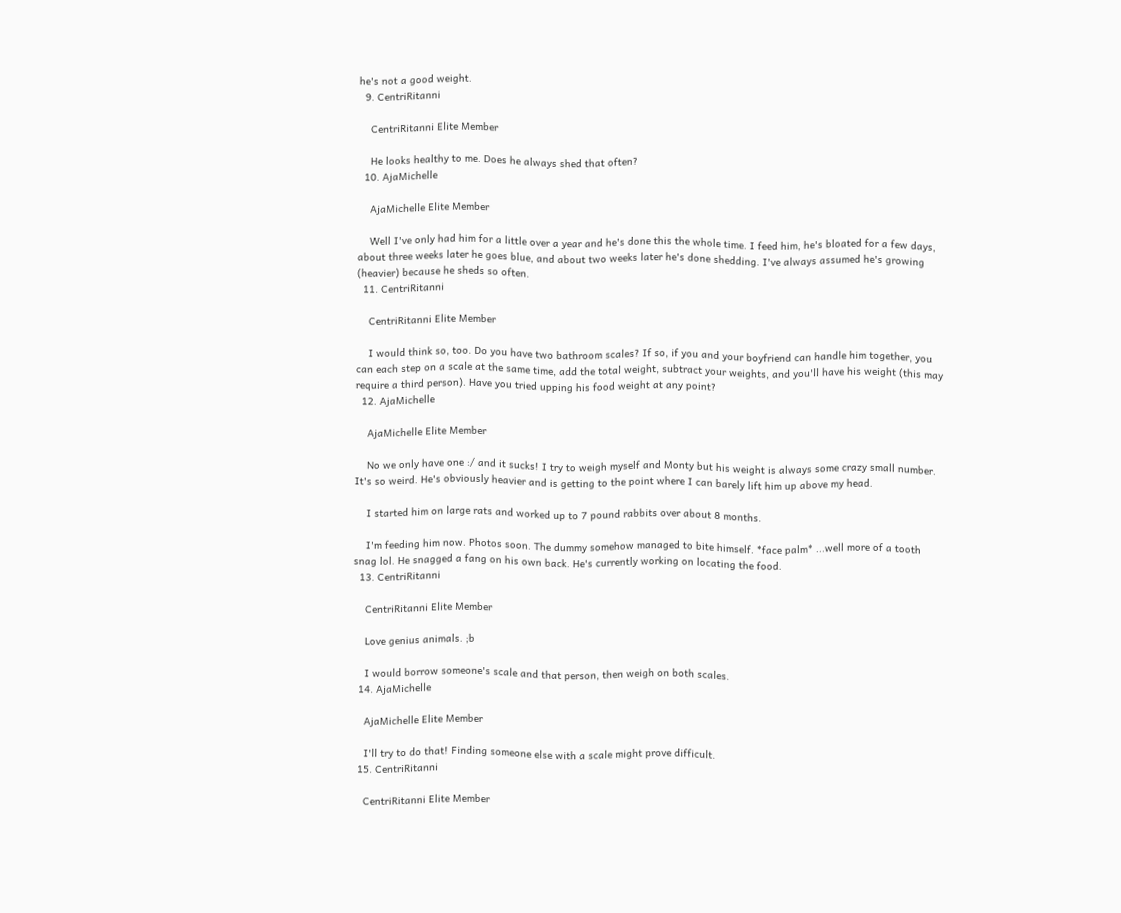he's not a good weight.
  9. CentriRitanni

    CentriRitanni Elite Member

    He looks healthy to me. Does he always shed that often?
  10. AjaMichelle

    AjaMichelle Elite Member

    Well I've only had him for a little over a year and he's done this the whole time. I feed him, he's bloated for a few days, about three weeks later he goes blue, and about two weeks later he's done shedding. I've always assumed he's growing (heavier) because he sheds so often.
  11. CentriRitanni

    CentriRitanni Elite Member

    I would think so, too. Do you have two bathroom scales? If so, if you and your boyfriend can handle him together, you can each step on a scale at the same time, add the total weight, subtract your weights, and you'll have his weight (this may require a third person). Have you tried upping his food weight at any point?
  12. AjaMichelle

    AjaMichelle Elite Member

    No we only have one :/ and it sucks! I try to weigh myself and Monty but his weight is always some crazy small number. It's so weird. He's obviously heavier and is getting to the point where I can barely lift him up above my head.

    I started him on large rats and worked up to 7 pound rabbits over about 8 months.

    I'm feeding him now. Photos soon. The dummy somehow managed to bite himself. *face palm* ...well more of a tooth snag lol. He snagged a fang on his own back. He's currently working on locating the food.
  13. CentriRitanni

    CentriRitanni Elite Member

    Love genius animals. ;b

    I would borrow someone's scale and that person, then weigh on both scales.
  14. AjaMichelle

    AjaMichelle Elite Member

    I'll try to do that! Finding someone else with a scale might prove difficult.
  15. CentriRitanni

    CentriRitanni Elite Member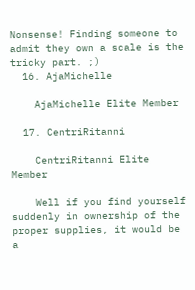Nonsense! Finding someone to admit they own a scale is the tricky part. ;)
  16. AjaMichelle

    AjaMichelle Elite Member

  17. CentriRitanni

    CentriRitanni Elite Member

    Well if you find yourself suddenly in ownership of the proper supplies, it would be a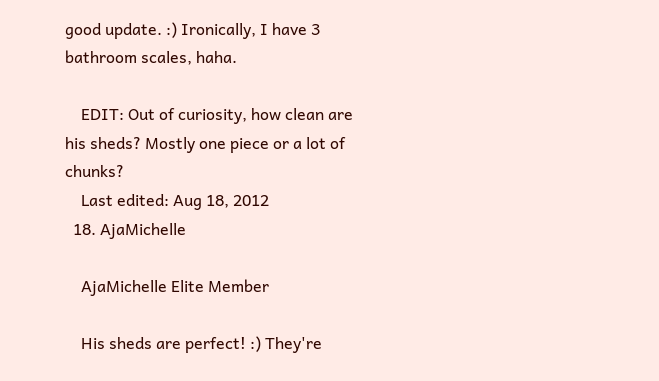good update. :) Ironically, I have 3 bathroom scales, haha.

    EDIT: Out of curiosity, how clean are his sheds? Mostly one piece or a lot of chunks?
    Last edited: Aug 18, 2012
  18. AjaMichelle

    AjaMichelle Elite Member

    His sheds are perfect! :) They're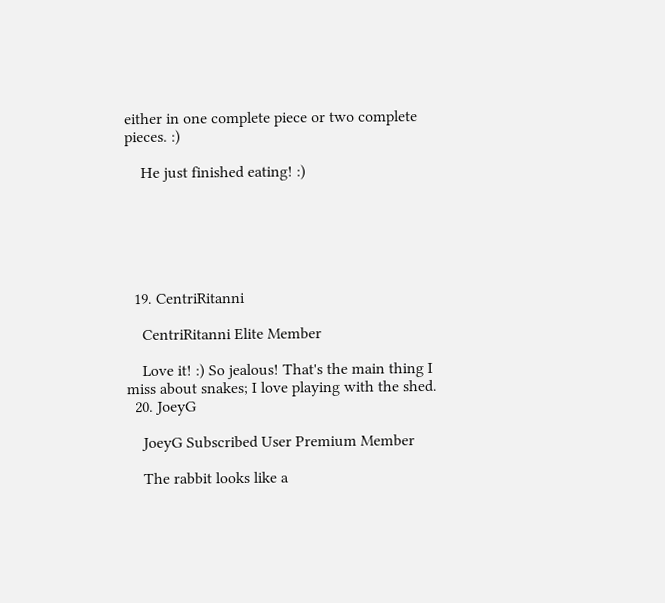either in one complete piece or two complete pieces. :)

    He just finished eating! :)






  19. CentriRitanni

    CentriRitanni Elite Member

    Love it! :) So jealous! That's the main thing I miss about snakes; I love playing with the shed.
  20. JoeyG

    JoeyG Subscribed User Premium Member

    The rabbit looks like a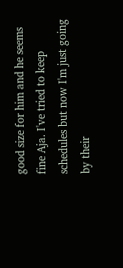good size for him and he seems fine Aja. I've tried to keep schedules but now I'm just going by their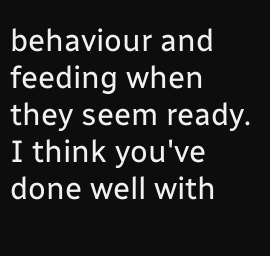behaviour and feeding when they seem ready. I think you've done well with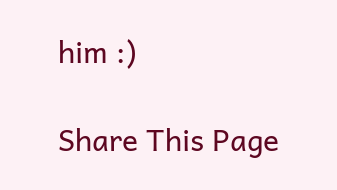him :)

Share This Page